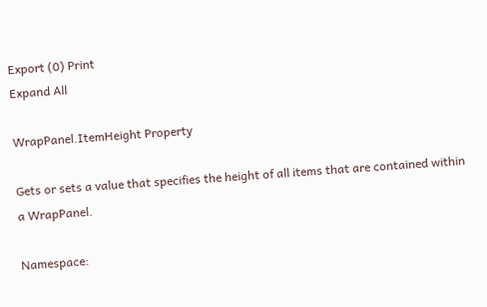Export (0) Print
Expand All

WrapPanel.ItemHeight Property

Gets or sets a value that specifies the height of all items that are contained within a WrapPanel.

Namespace: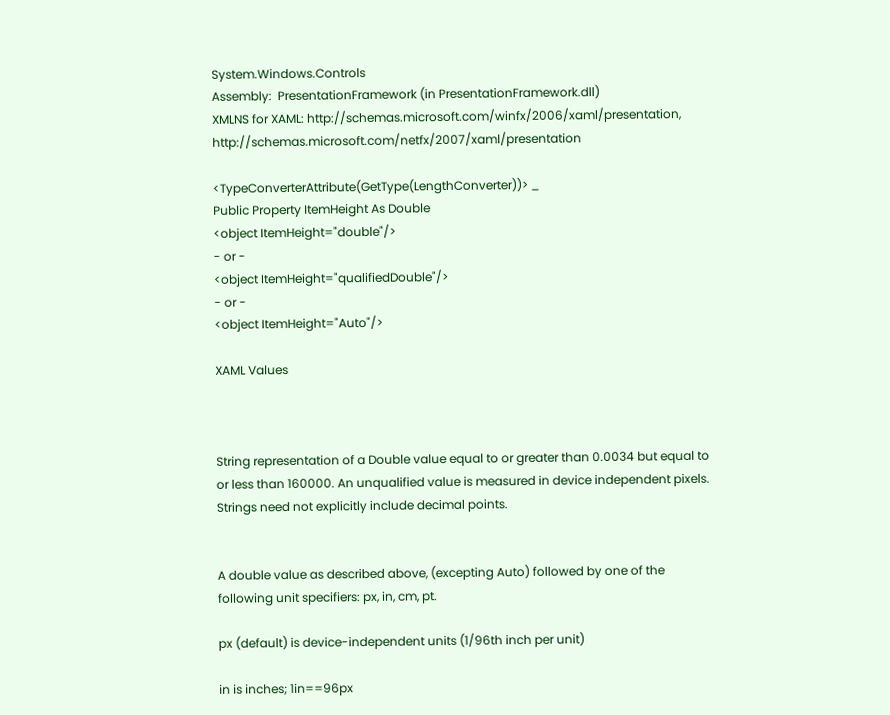System.Windows.Controls
Assembly:  PresentationFramework (in PresentationFramework.dll)
XMLNS for XAML: http://schemas.microsoft.com/winfx/2006/xaml/presentation, http://schemas.microsoft.com/netfx/2007/xaml/presentation

<TypeConverterAttribute(GetType(LengthConverter))> _
Public Property ItemHeight As Double
<object ItemHeight="double"/>
- or -
<object ItemHeight="qualifiedDouble"/>
- or -
<object ItemHeight="Auto"/>

XAML Values



String representation of a Double value equal to or greater than 0.0034 but equal to or less than 160000. An unqualified value is measured in device independent pixels. Strings need not explicitly include decimal points.


A double value as described above, (excepting Auto) followed by one of the following unit specifiers: px, in, cm, pt.

px (default) is device-independent units (1/96th inch per unit)

in is inches; 1in==96px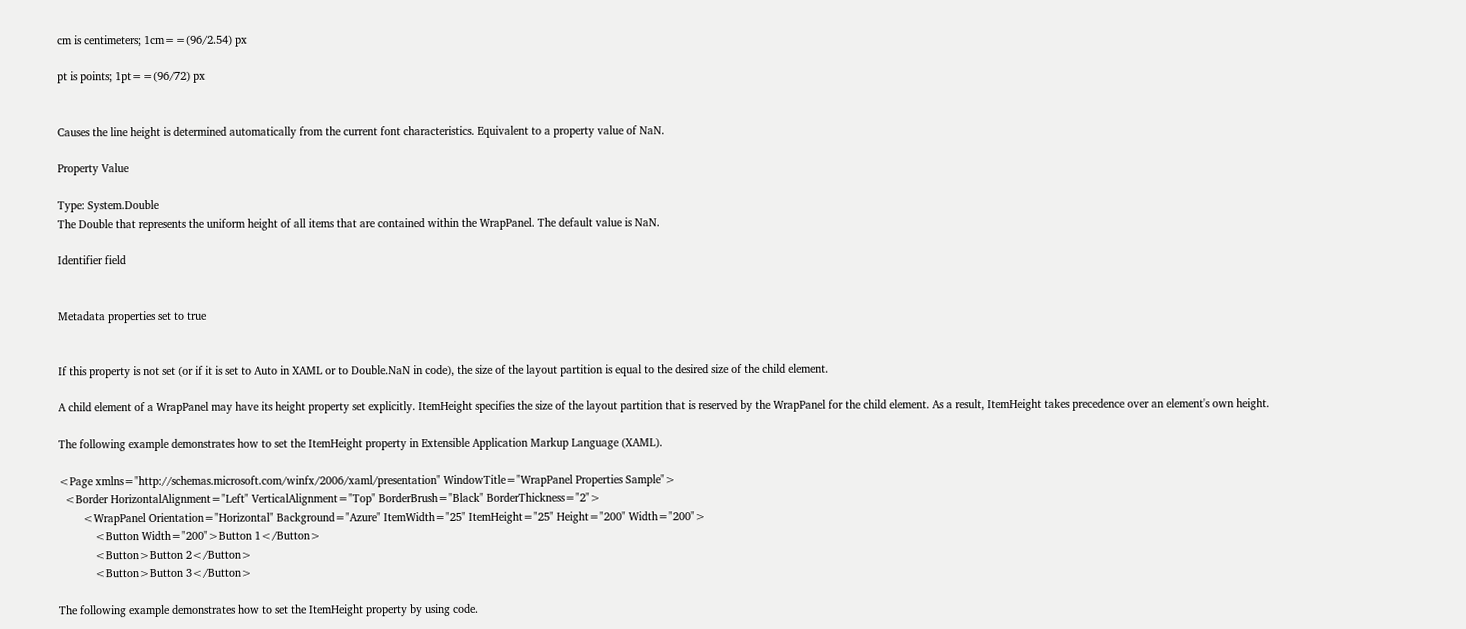cm is centimeters; 1cm==(96/2.54) px

pt is points; 1pt==(96/72) px


Causes the line height is determined automatically from the current font characteristics. Equivalent to a property value of NaN.

Property Value

Type: System.Double
The Double that represents the uniform height of all items that are contained within the WrapPanel. The default value is NaN.

Identifier field


Metadata properties set to true


If this property is not set (or if it is set to Auto in XAML or to Double.NaN in code), the size of the layout partition is equal to the desired size of the child element.

A child element of a WrapPanel may have its height property set explicitly. ItemHeight specifies the size of the layout partition that is reserved by the WrapPanel for the child element. As a result, ItemHeight takes precedence over an element's own height.

The following example demonstrates how to set the ItemHeight property in Extensible Application Markup Language (XAML).

<Page xmlns="http://schemas.microsoft.com/winfx/2006/xaml/presentation" WindowTitle="WrapPanel Properties Sample">
  <Border HorizontalAlignment="Left" VerticalAlignment="Top" BorderBrush="Black" BorderThickness="2">
        <WrapPanel Orientation="Horizontal" Background="Azure" ItemWidth="25" ItemHeight="25" Height="200" Width="200">
            <Button Width="200">Button 1</Button>
            <Button>Button 2</Button>
            <Button>Button 3</Button>

The following example demonstrates how to set the ItemHeight property by using code.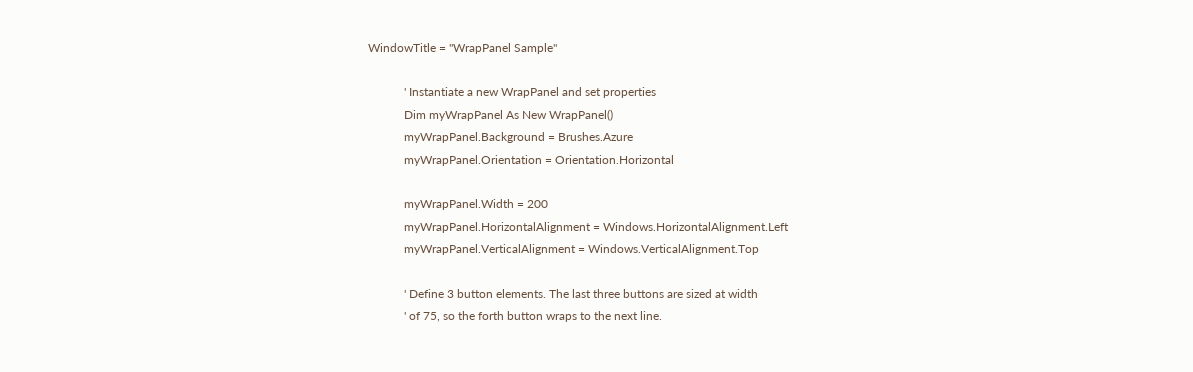WindowTitle = "WrapPanel Sample"

            ' Instantiate a new WrapPanel and set properties
            Dim myWrapPanel As New WrapPanel()
            myWrapPanel.Background = Brushes.Azure
            myWrapPanel.Orientation = Orientation.Horizontal

            myWrapPanel.Width = 200
            myWrapPanel.HorizontalAlignment = Windows.HorizontalAlignment.Left
            myWrapPanel.VerticalAlignment = Windows.VerticalAlignment.Top

            ' Define 3 button elements. The last three buttons are sized at width
            ' of 75, so the forth button wraps to the next line.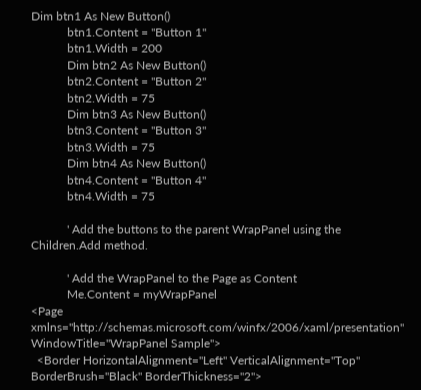Dim btn1 As New Button()
            btn1.Content = "Button 1"
            btn1.Width = 200
            Dim btn2 As New Button()
            btn2.Content = "Button 2"
            btn2.Width = 75
            Dim btn3 As New Button()
            btn3.Content = "Button 3"
            btn3.Width = 75
            Dim btn4 As New Button()
            btn4.Content = "Button 4"
            btn4.Width = 75

            ' Add the buttons to the parent WrapPanel using the Children.Add method.

            ' Add the WrapPanel to the Page as Content
            Me.Content = myWrapPanel
<Page xmlns="http://schemas.microsoft.com/winfx/2006/xaml/presentation" WindowTitle="WrapPanel Sample">
  <Border HorizontalAlignment="Left" VerticalAlignment="Top" BorderBrush="Black" BorderThickness="2">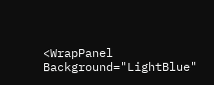<WrapPanel Background="LightBlue"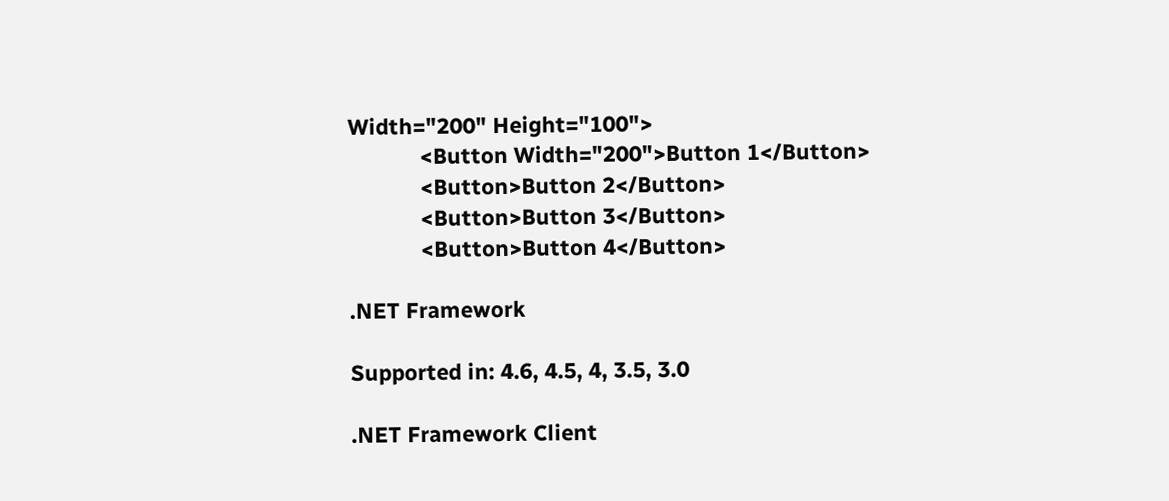Width="200" Height="100">
            <Button Width="200">Button 1</Button>
            <Button>Button 2</Button>
            <Button>Button 3</Button>
            <Button>Button 4</Button>

.NET Framework

Supported in: 4.6, 4.5, 4, 3.5, 3.0

.NET Framework Client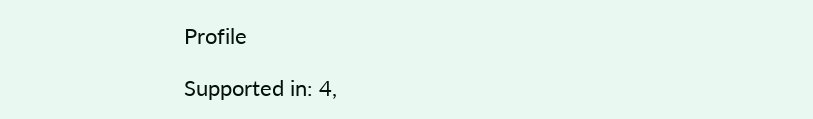Profile

Supported in: 4,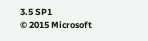3.5 SP1
© 2015 Microsoft